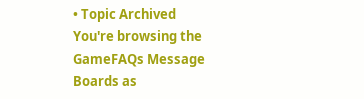• Topic Archived
You're browsing the GameFAQs Message Boards as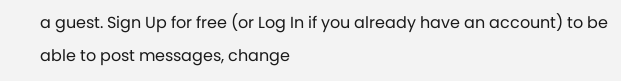a guest. Sign Up for free (or Log In if you already have an account) to be able to post messages, change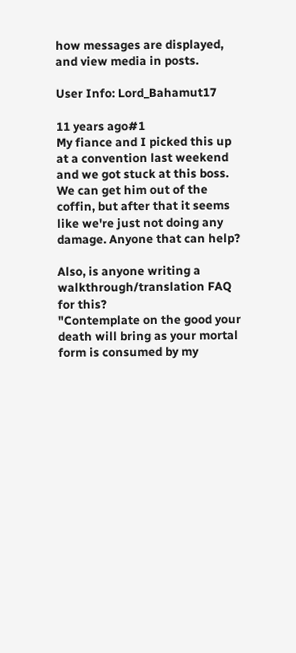how messages are displayed, and view media in posts.

User Info: Lord_Bahamut17

11 years ago#1
My fiance and I picked this up at a convention last weekend and we got stuck at this boss. We can get him out of the coffin, but after that it seems like we're just not doing any damage. Anyone that can help?

Also, is anyone writing a walkthrough/translation FAQ for this?
"Contemplate on the good your death will bring as your mortal form is consumed by my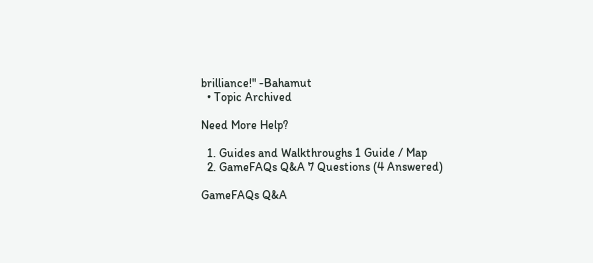brilliance!" -Bahamut
  • Topic Archived

Need More Help?

  1. Guides and Walkthroughs 1 Guide / Map
  2. GameFAQs Q&A 7 Questions (4 Answered)

GameFAQs Q&A